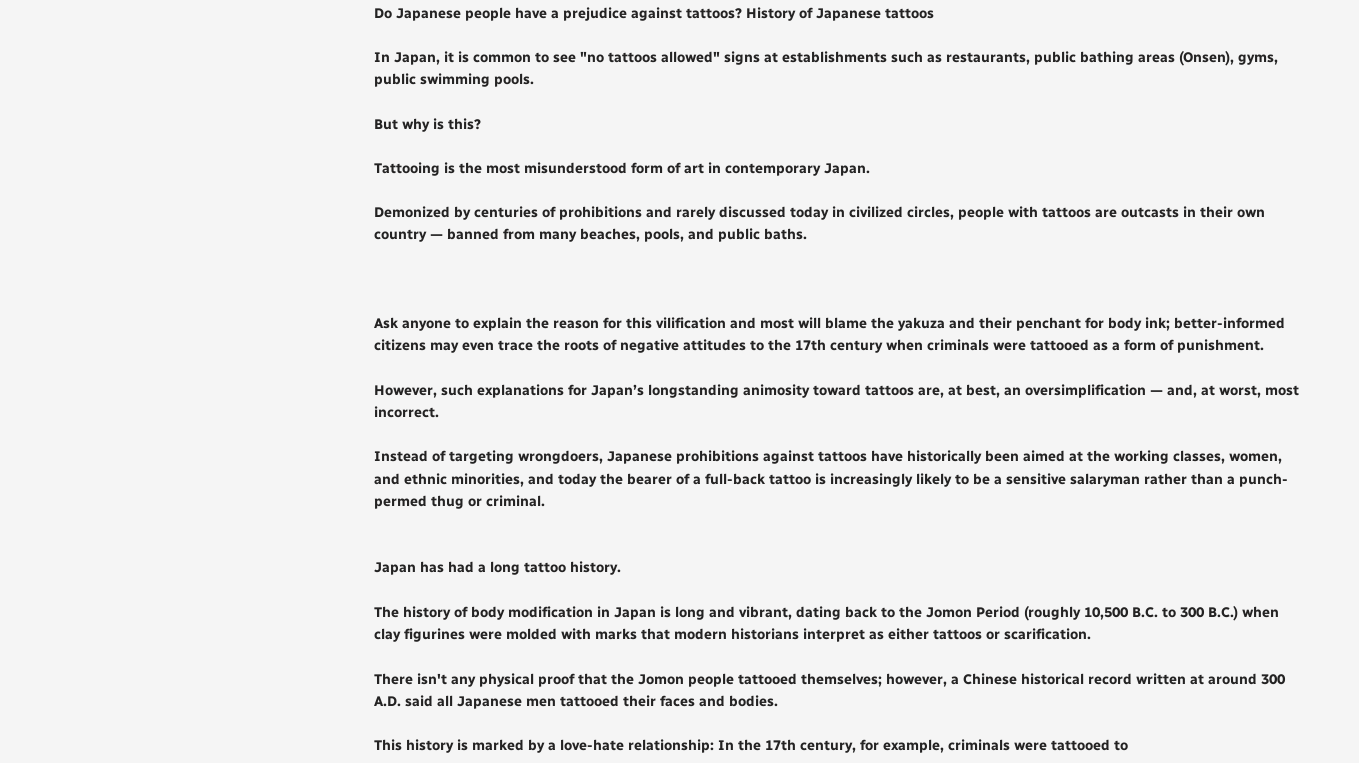Do Japanese people have a prejudice against tattoos? History of Japanese tattoos

In Japan, it is common to see "no tattoos allowed" signs at establishments such as restaurants, public bathing areas (Onsen), gyms, public swimming pools.

But why is this?

Tattooing is the most misunderstood form of art in contemporary Japan.

Demonized by centuries of prohibitions and rarely discussed today in civilized circles, people with tattoos are outcasts in their own country — banned from many beaches, pools, and public baths.



Ask anyone to explain the reason for this vilification and most will blame the yakuza and their penchant for body ink; better-informed citizens may even trace the roots of negative attitudes to the 17th century when criminals were tattooed as a form of punishment.

However, such explanations for Japan’s longstanding animosity toward tattoos are, at best, an oversimplification — and, at worst, most incorrect.

Instead of targeting wrongdoers, Japanese prohibitions against tattoos have historically been aimed at the working classes, women, and ethnic minorities, and today the bearer of a full-back tattoo is increasingly likely to be a sensitive salaryman rather than a punch-permed thug or criminal.


Japan has had a long tattoo history.

The history of body modification in Japan is long and vibrant, dating back to the Jomon Period (roughly 10,500 B.C. to 300 B.C.) when clay figurines were molded with marks that modern historians interpret as either tattoos or scarification.

There isn't any physical proof that the Jomon people tattooed themselves; however, a Chinese historical record written at around 300 A.D. said all Japanese men tattooed their faces and bodies.

This history is marked by a love-hate relationship: In the 17th century, for example, criminals were tattooed to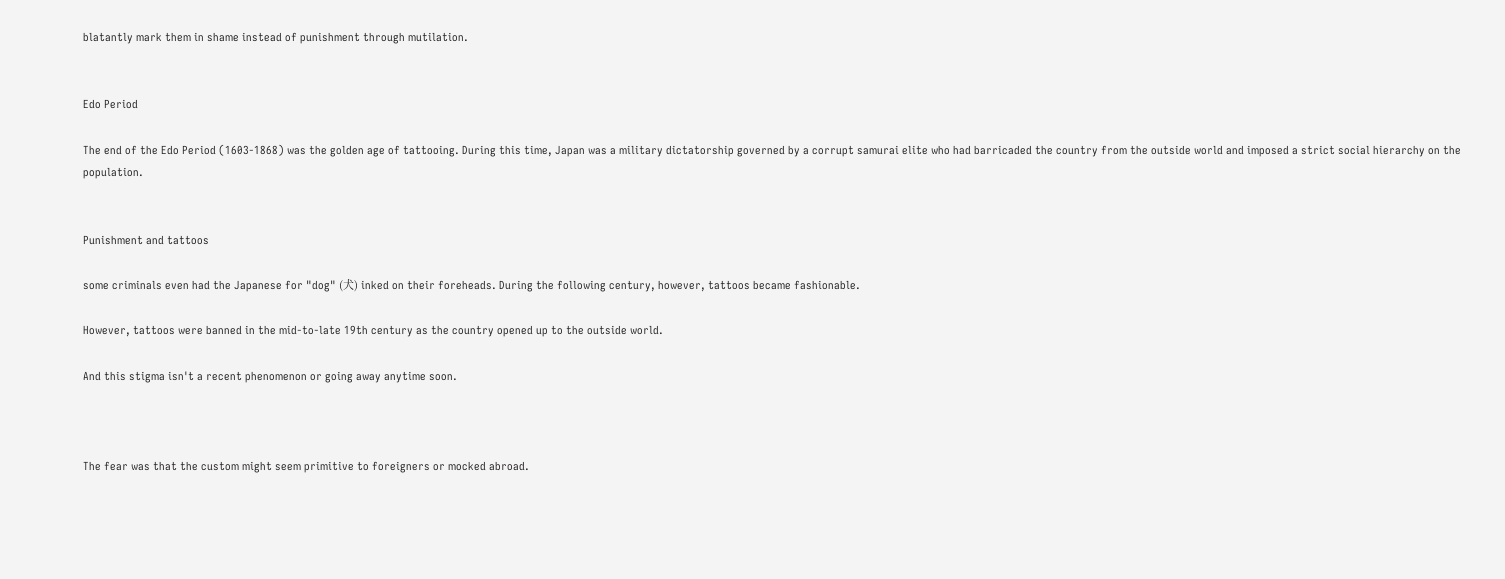blatantly mark them in shame instead of punishment through mutilation.


Edo Period

The end of the Edo Period (1603-1868) was the golden age of tattooing. During this time, Japan was a military dictatorship governed by a corrupt samurai elite who had barricaded the country from the outside world and imposed a strict social hierarchy on the population.


Punishment and tattoos

some criminals even had the Japanese for "dog" (犬) inked on their foreheads. During the following century, however, tattoos became fashionable.

However, tattoos were banned in the mid-to-late 19th century as the country opened up to the outside world.

And this stigma isn't a recent phenomenon or going away anytime soon.



The fear was that the custom might seem primitive to foreigners or mocked abroad.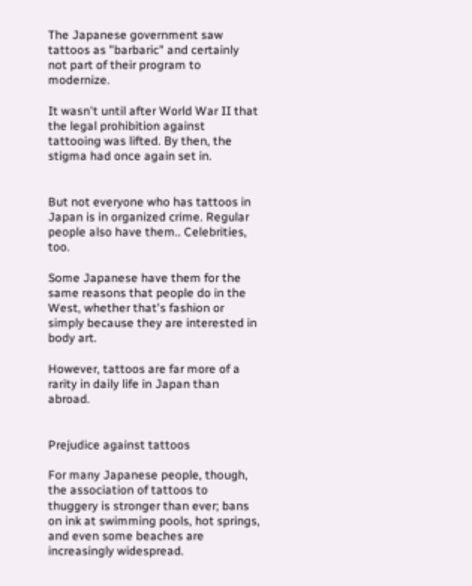The Japanese government saw tattoos as "barbaric" and certainly not part of their program to modernize.

It wasn't until after World War II that the legal prohibition against tattooing was lifted. By then, the stigma had once again set in.


But not everyone who has tattoos in Japan is in organized crime. Regular people also have them.. Celebrities, too.

Some Japanese have them for the same reasons that people do in the West, whether that's fashion or simply because they are interested in body art.

However, tattoos are far more of a rarity in daily life in Japan than abroad.


Prejudice against tattoos

For many Japanese people, though, the association of tattoos to thuggery is stronger than ever; bans on ink at swimming pools, hot springs, and even some beaches are increasingly widespread.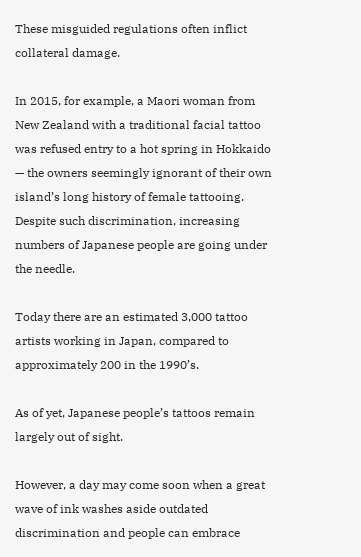These misguided regulations often inflict collateral damage.

In 2015, for example, a Maori woman from New Zealand with a traditional facial tattoo was refused entry to a hot spring in Hokkaido — the owners seemingly ignorant of their own island’s long history of female tattooing. Despite such discrimination, increasing numbers of Japanese people are going under the needle.

Today there are an estimated 3,000 tattoo artists working in Japan, compared to approximately 200 in the 1990’s.

As of yet, Japanese people’s tattoos remain largely out of sight.

However, a day may come soon when a great wave of ink washes aside outdated discrimination and people can embrace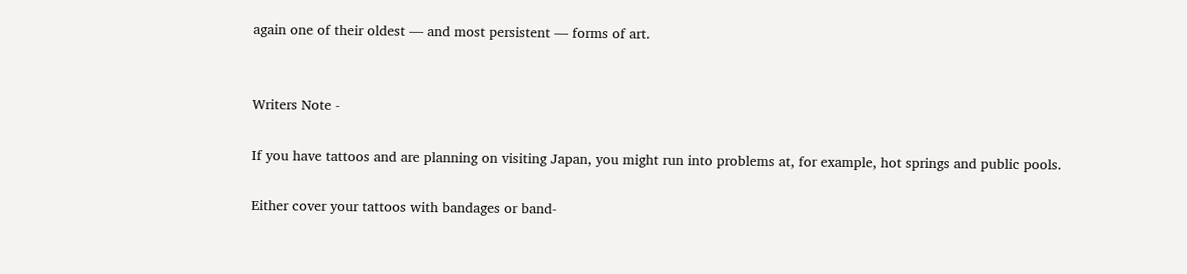again one of their oldest — and most persistent — forms of art.


Writers Note -

If you have tattoos and are planning on visiting Japan, you might run into problems at, for example, hot springs and public pools.

Either cover your tattoos with bandages or band-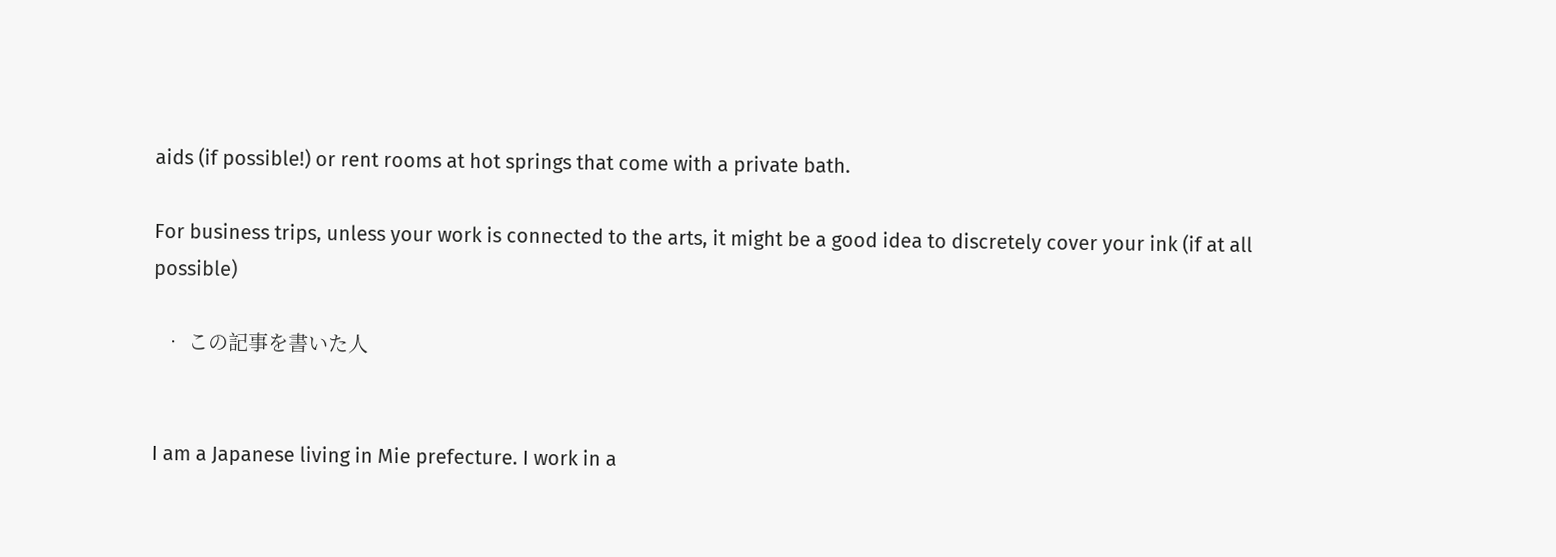aids (if possible!) or rent rooms at hot springs that come with a private bath.

For business trips, unless your work is connected to the arts, it might be a good idea to discretely cover your ink (if at all possible)

  • この記事を書いた人


I am a Japanese living in Mie prefecture. I work in a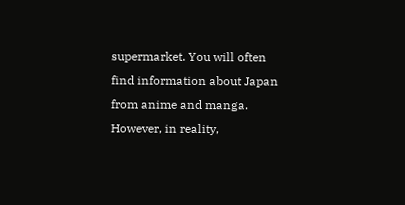supermarket. You will often find information about Japan from anime and manga. However, in reality,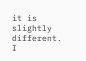it is slightly different. I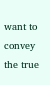want to convey the true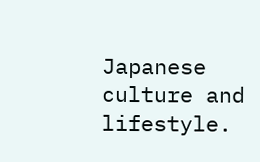Japanese culture and lifestyle.